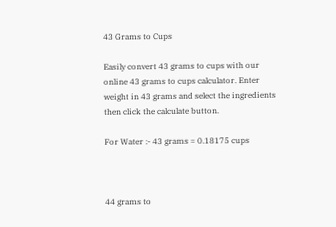43 Grams to Cups

Easily convert 43 grams to cups with our online 43 grams to cups calculator. Enter weight in 43 grams and select the ingredients then click the calculate button.

For Water :- 43 grams = 0.18175 cups



44 grams to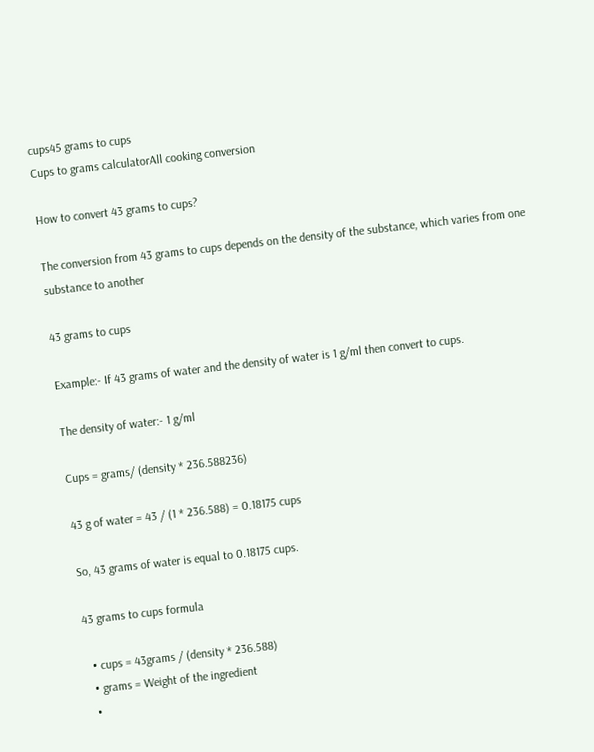cups45 grams to cups
Cups to grams calculatorAll cooking conversion

How to convert 43 grams to cups?

The conversion from 43 grams to cups depends on the density of the substance, which varies from one substance to another

43 grams to cups

Example:- If 43 grams of water and the density of water is 1 g/ml then convert to cups.

The density of water:- 1 g/ml

Cups = grams/ (density * 236.588236)

43 g of water = 43 / (1 * 236.588) = 0.18175 cups

So, 43 grams of water is equal to 0.18175 cups.

43 grams to cups formula

  • cups = 43grams / (density * 236.588)
  • grams = Weight of the ingredient
  •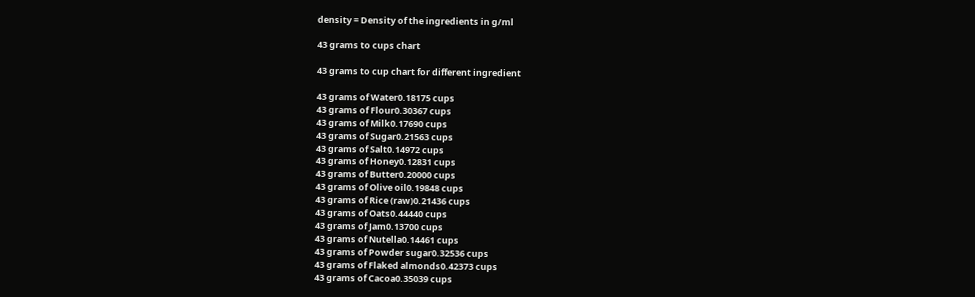density = Density of the ingredients in g/ml

43 grams to cups chart

43 grams to cup chart for different ingredient

43 grams of Water0.18175 cups
43 grams of Flour0.30367 cups
43 grams of Milk0.17690 cups
43 grams of Sugar0.21563 cups
43 grams of Salt0.14972 cups
43 grams of Honey0.12831 cups
43 grams of Butter0.20000 cups
43 grams of Olive oil0.19848 cups
43 grams of Rice (raw)0.21436 cups
43 grams of Oats0.44440 cups
43 grams of Jam0.13700 cups
43 grams of Nutella0.14461 cups
43 grams of Powder sugar0.32536 cups
43 grams of Flaked almonds0.42373 cups
43 grams of Cacoa0.35039 cups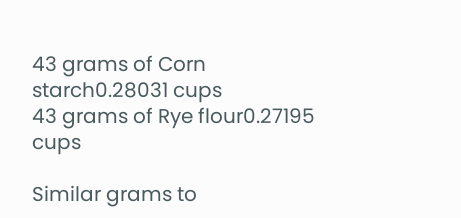43 grams of Corn starch0.28031 cups
43 grams of Rye flour0.27195 cups

Similar grams to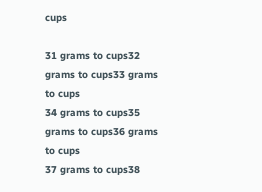cups

31 grams to cups32 grams to cups33 grams to cups
34 grams to cups35 grams to cups36 grams to cups
37 grams to cups38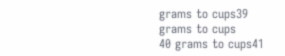grams to cups39 grams to cups
40 grams to cups41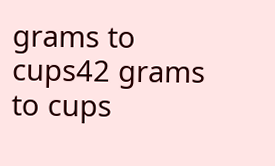grams to cups42 grams to cups